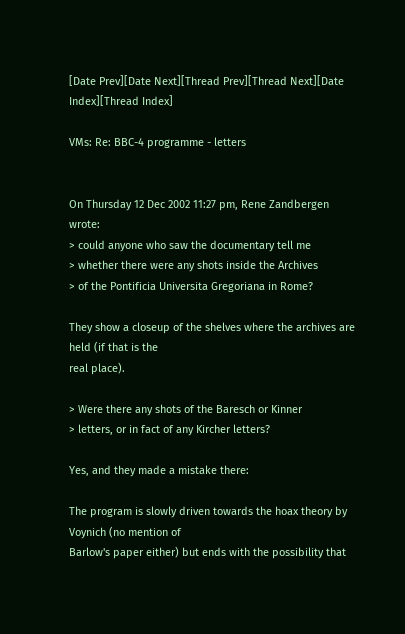[Date Prev][Date Next][Thread Prev][Thread Next][Date Index][Thread Index]

VMs: Re: BBC-4 programme - letters


On Thursday 12 Dec 2002 11:27 pm, Rene Zandbergen wrote:
> could anyone who saw the documentary tell me
> whether there were any shots inside the Archives
> of the Pontificia Universita Gregoriana in Rome?

They show a closeup of the shelves where the archives are held (if that is the
real place).

> Were there any shots of the Baresch or Kinner
> letters, or in fact of any Kircher letters?

Yes, and they made a mistake there:

The program is slowly driven towards the hoax theory by Voynich (no mention of
Barlow's paper either) but ends with the possibility that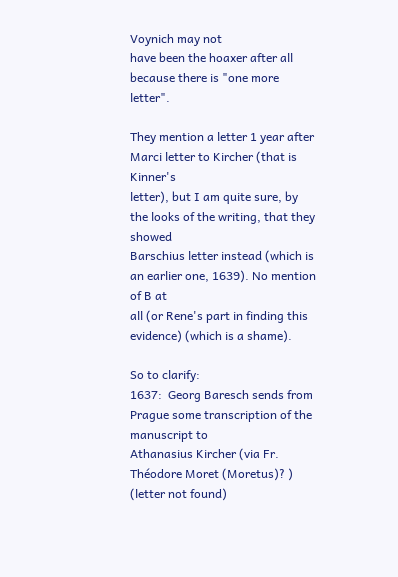Voynich may not
have been the hoaxer after all because there is "one more letter".

They mention a letter 1 year after Marci letter to Kircher (that is Kinner's
letter), but I am quite sure, by the looks of the writing, that they showed
Barschius letter instead (which is an earlier one, 1639). No mention of B at
all (or Rene's part in finding this evidence) (which is a shame).

So to clarify:
1637:  Georg Baresch sends from Prague some transcription of the manuscript to
Athanasius Kircher (via Fr.  Théodore Moret (Moretus)? ) (letter not found)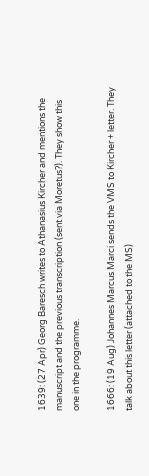1639: (27 Apr) Georg Baresch writes to Athanasius Kircher and mentions the
manuscript and the previous transcription (sent via Moretus?). They show this
one in the programme.

1666: (19 Aug) Johannes Marcus Marci sends the VMS to Kircher + letter. They
talk about this letter (attached to the MS)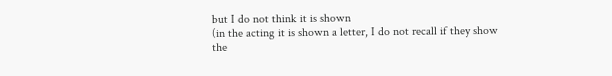but I do not think it is shown
(in the acting it is shown a letter, I do not recall if they show the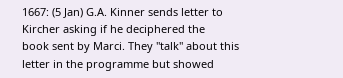1667: (5 Jan) G.A. Kinner sends letter to Kircher asking if he deciphered the
book sent by Marci. They "talk" about this letter in the programme but showed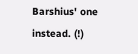Barshius' one instead. (!)